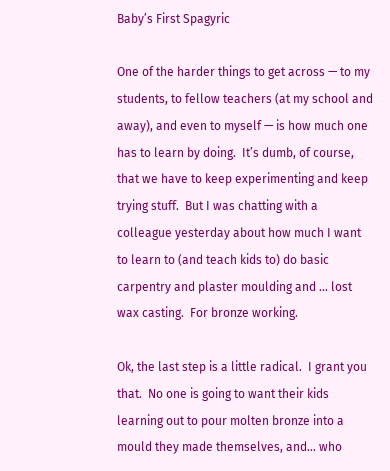Baby’s First Spagyric

One of the harder things to get across — to my students, to fellow teachers (at my school and away), and even to myself — is how much one has to learn by doing.  It’s dumb, of course, that we have to keep experimenting and keep trying stuff.  But I was chatting with a colleague yesterday about how much I want to learn to (and teach kids to) do basic carpentry and plaster moulding and … lost wax casting.  For bronze working.

Ok, the last step is a little radical.  I grant you that.  No one is going to want their kids learning out to pour molten bronze into a mould they made themselves, and… who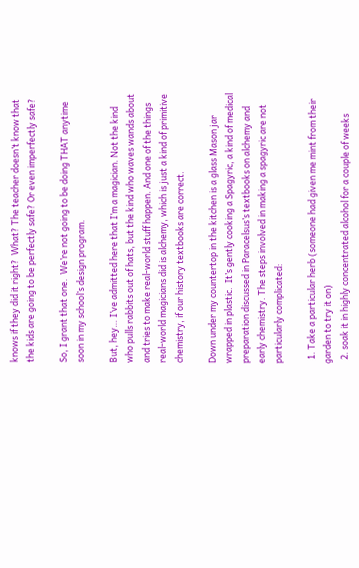knows if they did it right?  What? The teacher doesn’t know that the kids are going to be perfectly safe? Or even imperfectly safe?

So, I grant that one.  We’re not going to be doing THAT anytime soon in my school’s design program.

But, hey… I’ve admitted here that I’m a magician. Not the kind who pulls rabbits out of hats, but the kind who waves wands about and tries to make real-world stuff happen. And one of the things real-world magicians did is alchemy, which is just a kind of primitive chemistry, if our history textbooks are correct.

Down under my countertop in the kitchen is a glass Mason jar wrapped in plastic.  It’s gently cooking a Spagyric, a kind of medical preparation discussed in Paracelsus’s textbooks on alchemy and early chemistry. The steps involved in making a spagyric are not particularly complicated:

  1. Take a particular herb (someone had given me mint from their garden to try it on)
  2. soak it in highly concentrated alcohol for a couple of weeks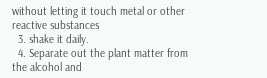without letting it touch metal or other reactive substances
  3. shake it daily.
  4. Separate out the plant matter from the alcohol and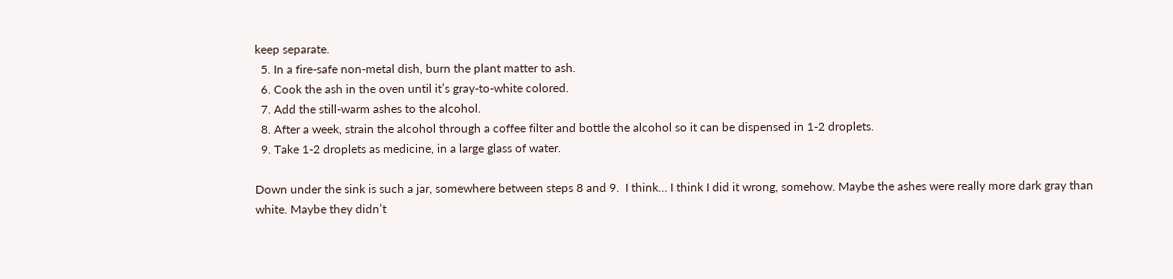keep separate.
  5. In a fire-safe non-metal dish, burn the plant matter to ash.
  6. Cook the ash in the oven until it’s gray-to-white colored.
  7. Add the still-warm ashes to the alcohol.
  8. After a week, strain the alcohol through a coffee filter and bottle the alcohol so it can be dispensed in 1-2 droplets.
  9. Take 1-2 droplets as medicine, in a large glass of water.

Down under the sink is such a jar, somewhere between steps 8 and 9.  I think… I think I did it wrong, somehow. Maybe the ashes were really more dark gray than white. Maybe they didn’t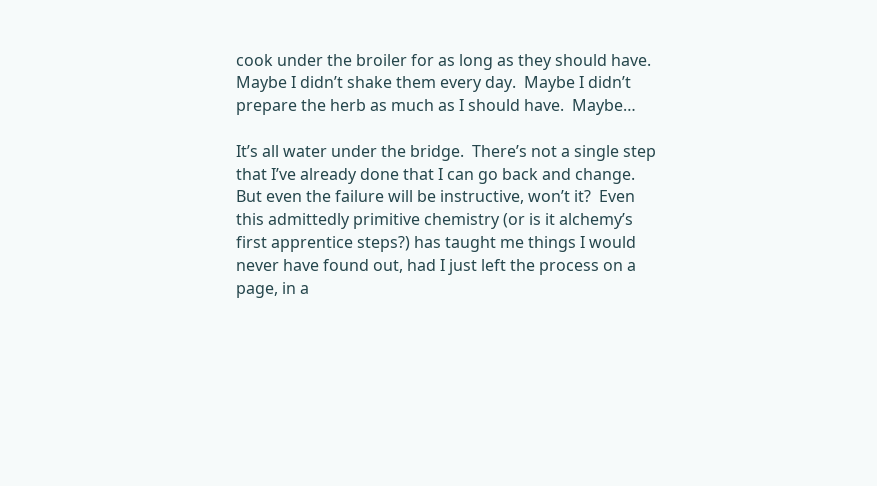cook under the broiler for as long as they should have.  Maybe I didn’t shake them every day.  Maybe I didn’t prepare the herb as much as I should have.  Maybe…

It’s all water under the bridge.  There’s not a single step that I’ve already done that I can go back and change.  But even the failure will be instructive, won’t it?  Even this admittedly primitive chemistry (or is it alchemy’s first apprentice steps?) has taught me things I would never have found out, had I just left the process on a page, in a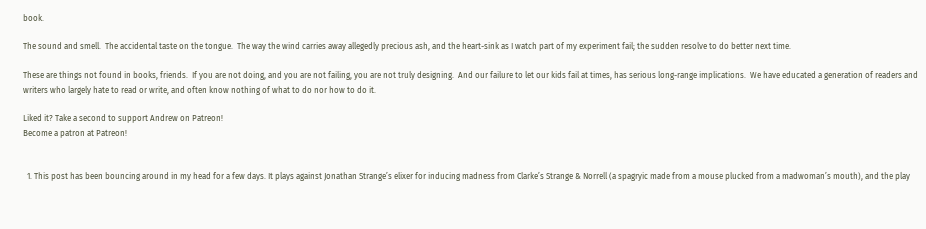book.

The sound and smell.  The accidental taste on the tongue.  The way the wind carries away allegedly precious ash, and the heart-sink as I watch part of my experiment fail; the sudden resolve to do better next time.

These are things not found in books, friends.  If you are not doing, and you are not failing, you are not truly designing.  And our failure to let our kids fail at times, has serious long-range implications.  We have educated a generation of readers and writers who largely hate to read or write, and often know nothing of what to do nor how to do it.

Liked it? Take a second to support Andrew on Patreon!
Become a patron at Patreon!


  1. This post has been bouncing around in my head for a few days. It plays against Jonathan Strange’s elixer for inducing madness from Clarke’s Strange & Norrell (a spagryic made from a mouse plucked from a madwoman’s mouth), and the play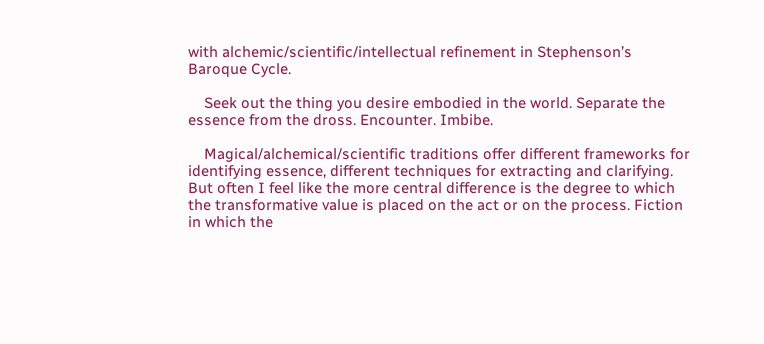with alchemic/scientific/intellectual refinement in Stephenson’s Baroque Cycle.

    Seek out the thing you desire embodied in the world. Separate the essence from the dross. Encounter. Imbibe.

    Magical/alchemical/scientific traditions offer different frameworks for identifying essence, different techniques for extracting and clarifying. But often I feel like the more central difference is the degree to which the transformative value is placed on the act or on the process. Fiction in which the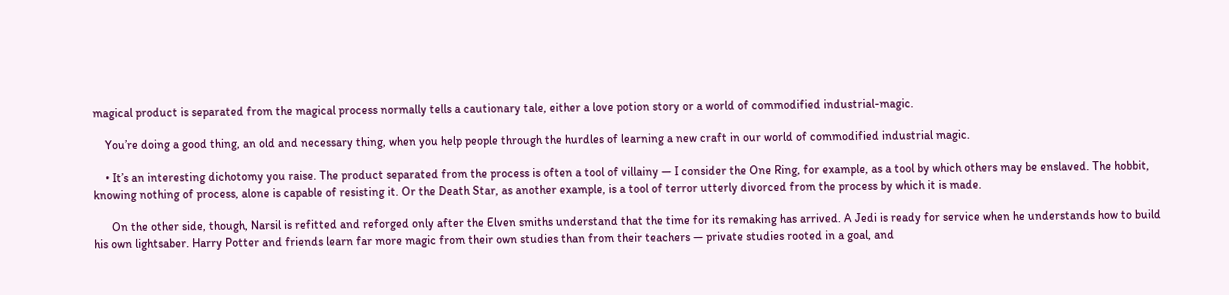magical product is separated from the magical process normally tells a cautionary tale, either a love potion story or a world of commodified industrial-magic.

    You’re doing a good thing, an old and necessary thing, when you help people through the hurdles of learning a new craft in our world of commodified industrial magic.

    • It’s an interesting dichotomy you raise. The product separated from the process is often a tool of villainy — I consider the One Ring, for example, as a tool by which others may be enslaved. The hobbit, knowing nothing of process, alone is capable of resisting it. Or the Death Star, as another example, is a tool of terror utterly divorced from the process by which it is made.

      On the other side, though, Narsil is refitted and reforged only after the Elven smiths understand that the time for its remaking has arrived. A Jedi is ready for service when he understands how to build his own lightsaber. Harry Potter and friends learn far more magic from their own studies than from their teachers — private studies rooted in a goal, and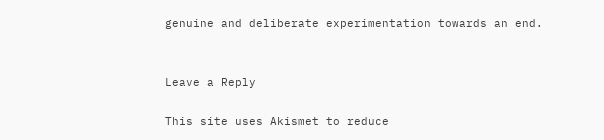genuine and deliberate experimentation towards an end.


Leave a Reply

This site uses Akismet to reduce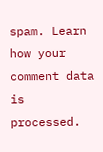spam. Learn how your comment data is processed.